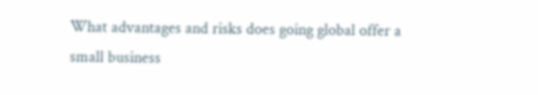What advantages and risks does going global offer a small business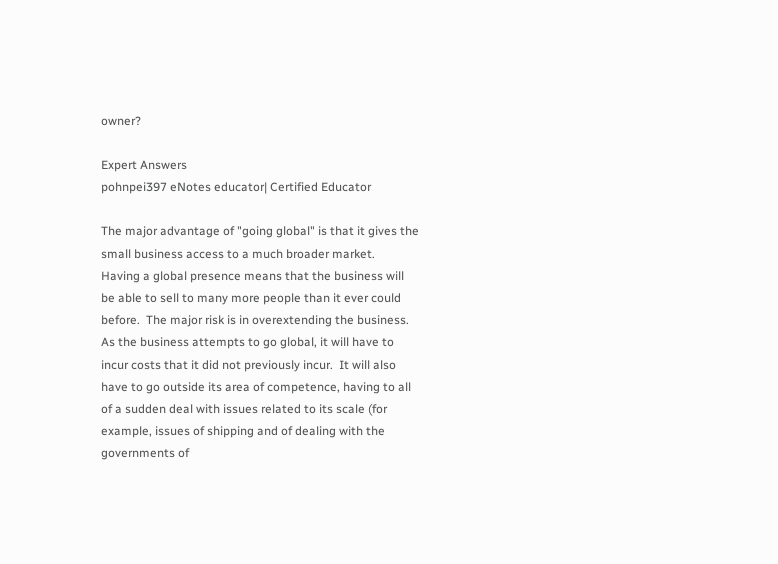owner?

Expert Answers
pohnpei397 eNotes educator| Certified Educator

The major advantage of "going global" is that it gives the small business access to a much broader market.  Having a global presence means that the business will be able to sell to many more people than it ever could before.  The major risk is in overextending the business.  As the business attempts to go global, it will have to incur costs that it did not previously incur.  It will also have to go outside its area of competence, having to all of a sudden deal with issues related to its scale (for example, issues of shipping and of dealing with the governments of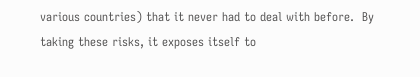various countries) that it never had to deal with before.  By taking these risks, it exposes itself to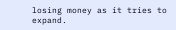losing money as it tries to expand.